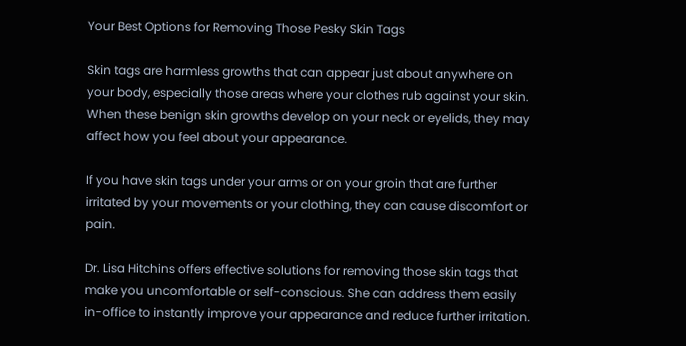Your Best Options for Removing Those Pesky Skin Tags

Skin tags are harmless growths that can appear just about anywhere on your body, especially those areas where your clothes rub against your skin. When these benign skin growths develop on your neck or eyelids, they may affect how you feel about your appearance.

If you have skin tags under your arms or on your groin that are further irritated by your movements or your clothing, they can cause discomfort or pain.

Dr. Lisa Hitchins offers effective solutions for removing those skin tags that make you uncomfortable or self-conscious. She can address them easily in-office to instantly improve your appearance and reduce further irritation.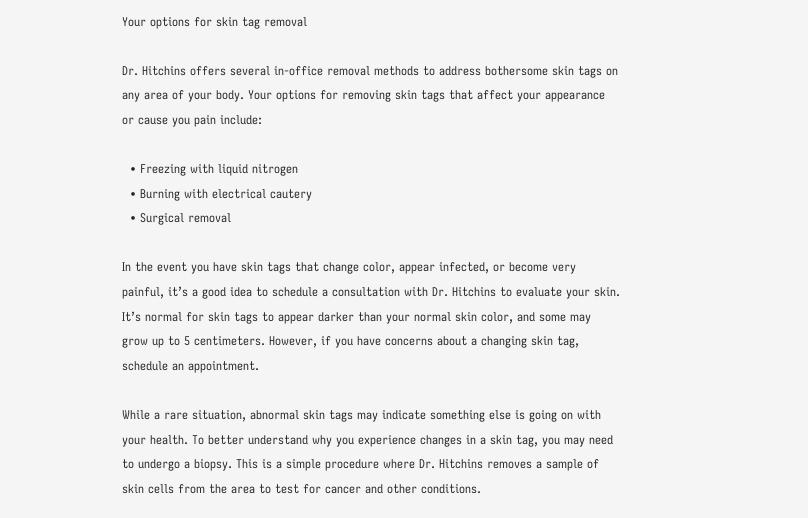Your options for skin tag removal

Dr. Hitchins offers several in-office removal methods to address bothersome skin tags on any area of your body. Your options for removing skin tags that affect your appearance or cause you pain include:

  • Freezing with liquid nitrogen
  • Burning with electrical cautery
  • Surgical removal

In the event you have skin tags that change color, appear infected, or become very painful, it’s a good idea to schedule a consultation with Dr. Hitchins to evaluate your skin. It’s normal for skin tags to appear darker than your normal skin color, and some may grow up to 5 centimeters. However, if you have concerns about a changing skin tag, schedule an appointment.

While a rare situation, abnormal skin tags may indicate something else is going on with your health. To better understand why you experience changes in a skin tag, you may need to undergo a biopsy. This is a simple procedure where Dr. Hitchins removes a sample of skin cells from the area to test for cancer and other conditions.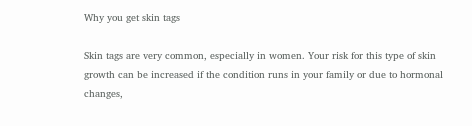Why you get skin tags

Skin tags are very common, especially in women. Your risk for this type of skin growth can be increased if the condition runs in your family or due to hormonal changes,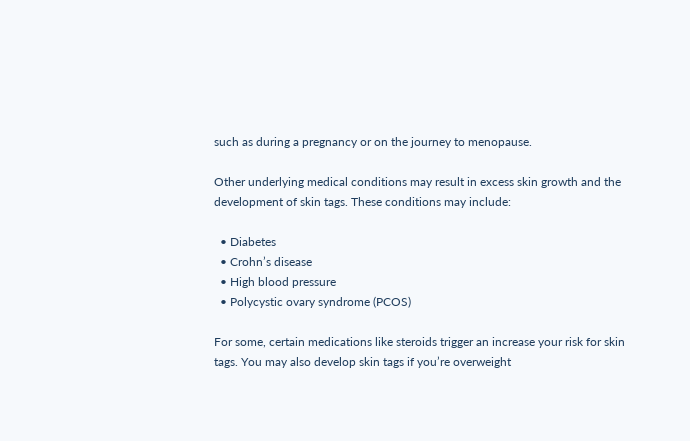such as during a pregnancy or on the journey to menopause.

Other underlying medical conditions may result in excess skin growth and the development of skin tags. These conditions may include:

  • Diabetes
  • Crohn’s disease
  • High blood pressure
  • Polycystic ovary syndrome (PCOS)

For some, certain medications like steroids trigger an increase your risk for skin tags. You may also develop skin tags if you’re overweight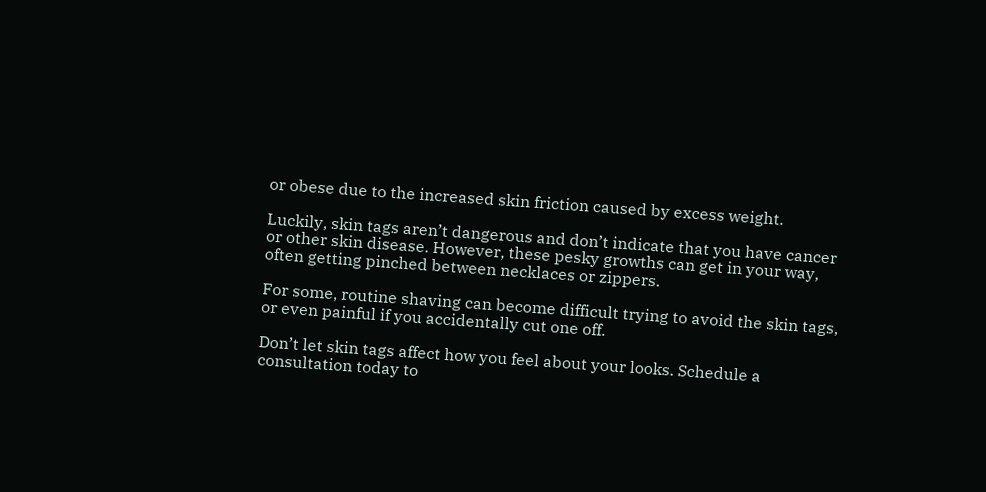or obese due to the increased skin friction caused by excess weight.

Luckily, skin tags aren’t dangerous and don’t indicate that you have cancer or other skin disease. However, these pesky growths can get in your way, often getting pinched between necklaces or zippers.

For some, routine shaving can become difficult trying to avoid the skin tags, or even painful if you accidentally cut one off.

Don’t let skin tags affect how you feel about your looks. Schedule a consultation today to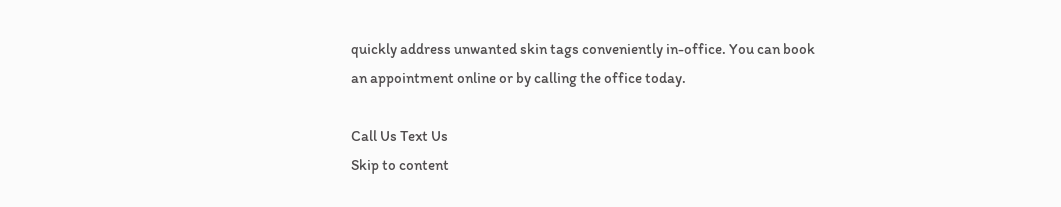quickly address unwanted skin tags conveniently in-office. You can book an appointment online or by calling the office today.

Call Us Text Us
Skip to content